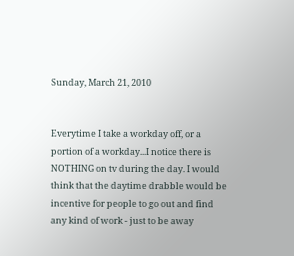Sunday, March 21, 2010


Everytime I take a workday off, or a portion of a workday...I notice there is NOTHING on tv during the day. I would think that the daytime drabble would be incentive for people to go out and find any kind of work - just to be away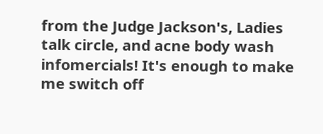from the Judge Jackson's, Ladies talk circle, and acne body wash infomercials! It's enough to make me switch off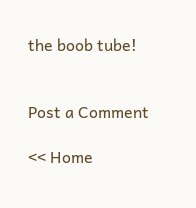the boob tube!


Post a Comment

<< Home